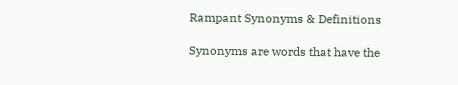Rampant Synonyms & Definitions

Synonyms are words that have the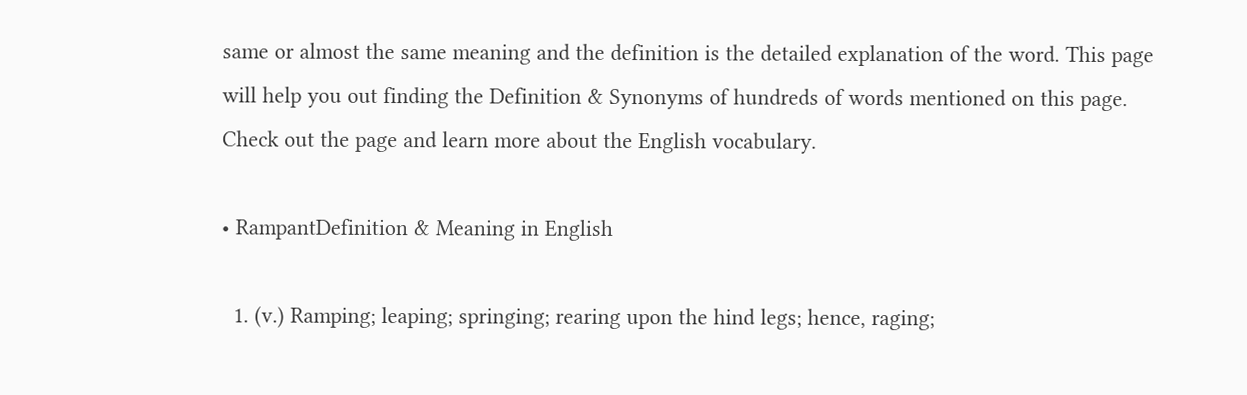same or almost the same meaning and the definition is the detailed explanation of the word. This page will help you out finding the Definition & Synonyms of hundreds of words mentioned on this page. Check out the page and learn more about the English vocabulary.

• RampantDefinition & Meaning in English

  1. (v.) Ramping; leaping; springing; rearing upon the hind legs; hence, raging;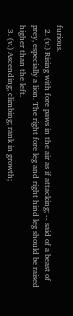furious.
  2. (v.) Rising with fore paws in the air as if attacking; -- said of a beast of prey, especially a lion. The right fore leg and right hind leg should be raised higher than the left.
  3. (v.) Ascending; climbing; rank in growth;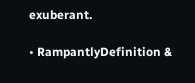exuberant.

• RampantlyDefinition &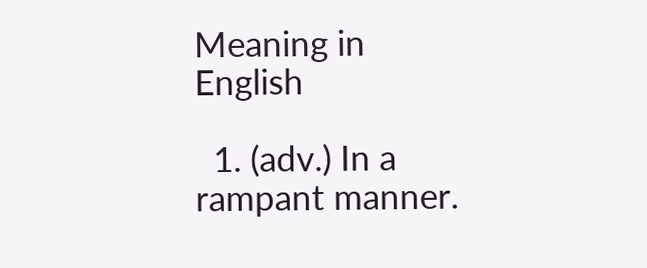Meaning in English

  1. (adv.) In a rampant manner.